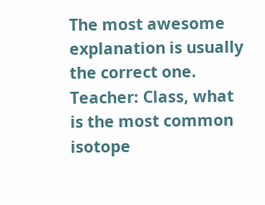The most awesome explanation is usually the correct one.
Teacher: Class, what is the most common isotope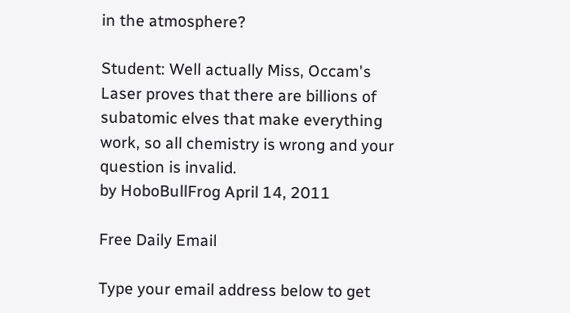in the atmosphere?

Student: Well actually Miss, Occam's Laser proves that there are billions of subatomic elves that make everything work, so all chemistry is wrong and your question is invalid.
by HoboBullFrog April 14, 2011

Free Daily Email

Type your email address below to get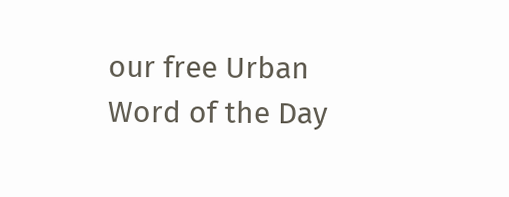our free Urban Word of the Day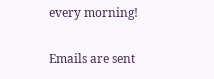every morning!

Emails are sent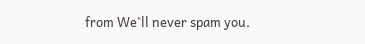from We'll never spam you.